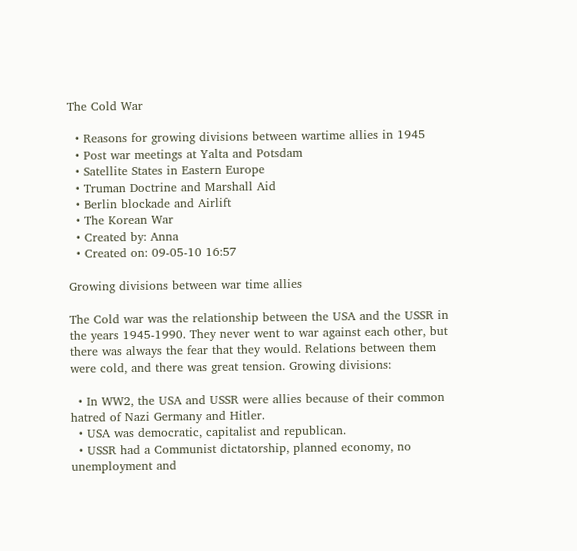The Cold War

  • Reasons for growing divisions between wartime allies in 1945
  • Post war meetings at Yalta and Potsdam
  • Satellite States in Eastern Europe
  • Truman Doctrine and Marshall Aid
  • Berlin blockade and Airlift
  • The Korean War
  • Created by: Anna
  • Created on: 09-05-10 16:57

Growing divisions between war time allies

The Cold war was the relationship between the USA and the USSR in the years 1945-1990. They never went to war against each other, but there was always the fear that they would. Relations between them were cold, and there was great tension. Growing divisions:

  • In WW2, the USA and USSR were allies because of their common hatred of Nazi Germany and Hitler.
  • USA was democratic, capitalist and republican.
  • USSR had a Communist dictatorship, planned economy, no unemployment and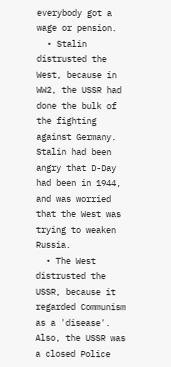everybody got a wage or pension.
  • Stalin distrusted the West, because in WW2, the USSR had done the bulk of the fighting against Germany. Stalin had been angry that D-Day had been in 1944, and was worried that the West was trying to weaken Russia.
  • The West distrusted the USSR, because it regarded Communism as a 'disease'. Also, the USSR was a closed Police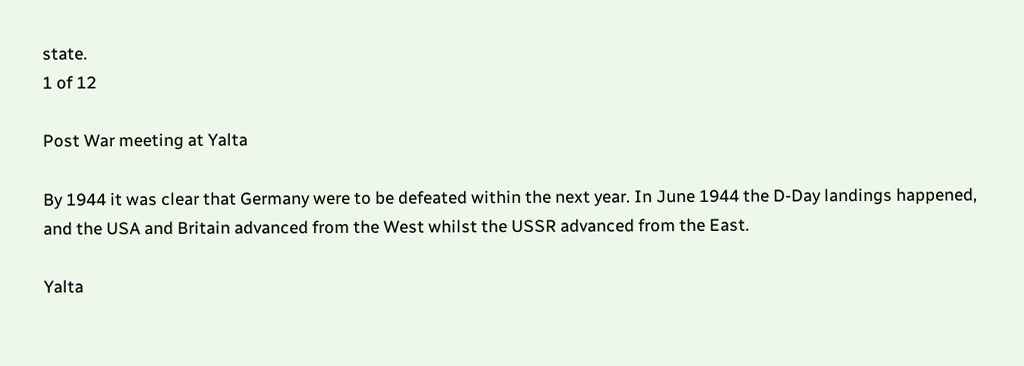state.
1 of 12

Post War meeting at Yalta

By 1944 it was clear that Germany were to be defeated within the next year. In June 1944 the D-Day landings happened, and the USA and Britain advanced from the West whilst the USSR advanced from the East.

Yalta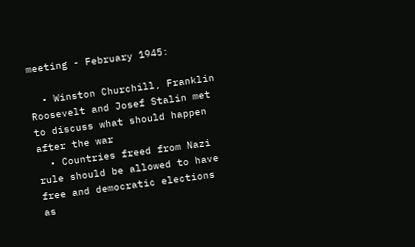meeting - February 1945:

  • Winston Churchill, Franklin Roosevelt and Josef Stalin met to discuss what should happen after the war
  • Countries freed from Nazi rule should be allowed to have free and democratic elections as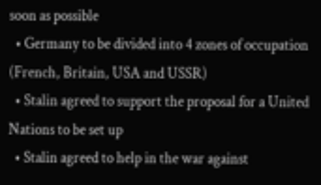soon as possible
  • Germany to be divided into 4 zones of occupation (French, Britain, USA and USSR)
  • Stalin agreed to support the proposal for a United Nations to be set up
  • Stalin agreed to help in the war against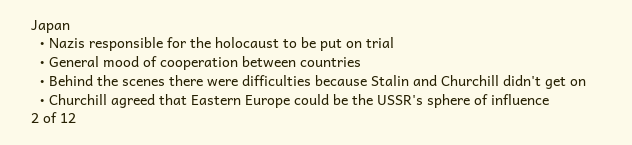Japan
  • Nazis responsible for the holocaust to be put on trial
  • General mood of cooperation between countries
  • Behind the scenes there were difficulties because Stalin and Churchill didn't get on
  • Churchill agreed that Eastern Europe could be the USSR's sphere of influence
2 of 12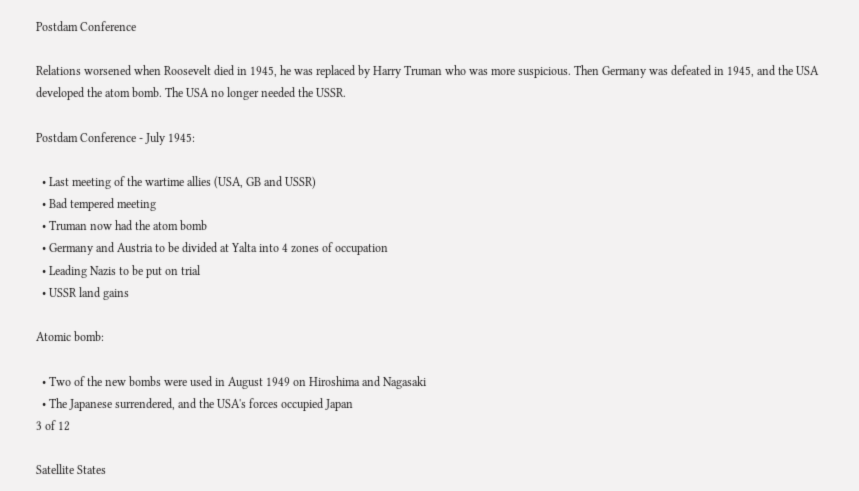Postdam Conference

Relations worsened when Roosevelt died in 1945, he was replaced by Harry Truman who was more suspicious. Then Germany was defeated in 1945, and the USA developed the atom bomb. The USA no longer needed the USSR.

Postdam Conference - July 1945:

  • Last meeting of the wartime allies (USA, GB and USSR)
  • Bad tempered meeting
  • Truman now had the atom bomb
  • Germany and Austria to be divided at Yalta into 4 zones of occupation
  • Leading Nazis to be put on trial
  • USSR land gains

Atomic bomb:

  • Two of the new bombs were used in August 1949 on Hiroshima and Nagasaki
  • The Japanese surrendered, and the USA's forces occupied Japan
3 of 12

Satellite States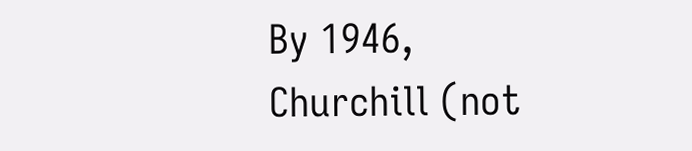By 1946, Churchill (not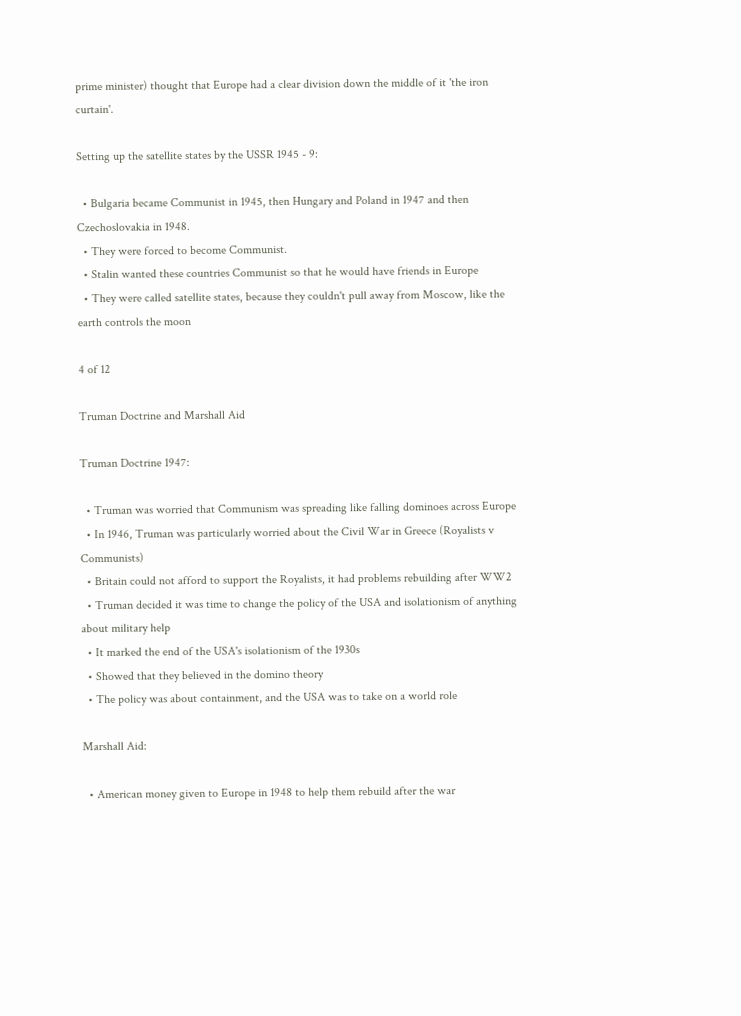prime minister) thought that Europe had a clear division down the middle of it 'the iron curtain'.

Setting up the satellite states by the USSR 1945 - 9:

  • Bulgaria became Communist in 1945, then Hungary and Poland in 1947 and then Czechoslovakia in 1948.
  • They were forced to become Communist.
  • Stalin wanted these countries Communist so that he would have friends in Europe
  • They were called satellite states, because they couldn't pull away from Moscow, like the earth controls the moon

4 of 12

Truman Doctrine and Marshall Aid

Truman Doctrine 1947:

  • Truman was worried that Communism was spreading like falling dominoes across Europe
  • In 1946, Truman was particularly worried about the Civil War in Greece (Royalists v Communists)
  • Britain could not afford to support the Royalists, it had problems rebuilding after WW2
  • Truman decided it was time to change the policy of the USA and isolationism of anything about military help
  • It marked the end of the USA's isolationism of the 1930s
  • Showed that they believed in the domino theory
  • The policy was about containment, and the USA was to take on a world role

Marshall Aid:

  • American money given to Europe in 1948 to help them rebuild after the war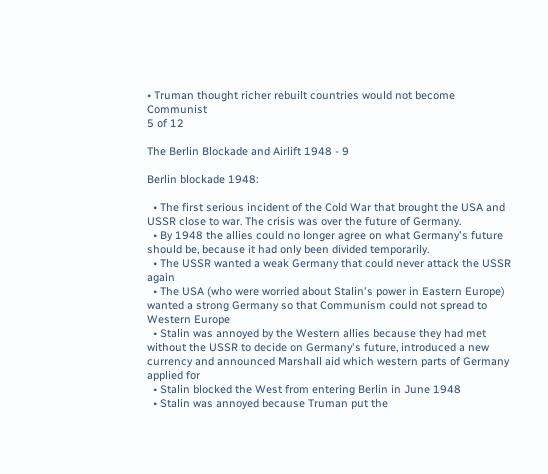• Truman thought richer rebuilt countries would not become Communist
5 of 12

The Berlin Blockade and Airlift 1948 - 9

Berlin blockade 1948:

  • The first serious incident of the Cold War that brought the USA and USSR close to war. The crisis was over the future of Germany.
  • By 1948 the allies could no longer agree on what Germany's future should be, because it had only been divided temporarily.
  • The USSR wanted a weak Germany that could never attack the USSR again
  • The USA (who were worried about Stalin's power in Eastern Europe) wanted a strong Germany so that Communism could not spread to Western Europe
  • Stalin was annoyed by the Western allies because they had met without the USSR to decide on Germany's future, introduced a new currency and announced Marshall aid which western parts of Germany applied for
  • Stalin blocked the West from entering Berlin in June 1948
  • Stalin was annoyed because Truman put the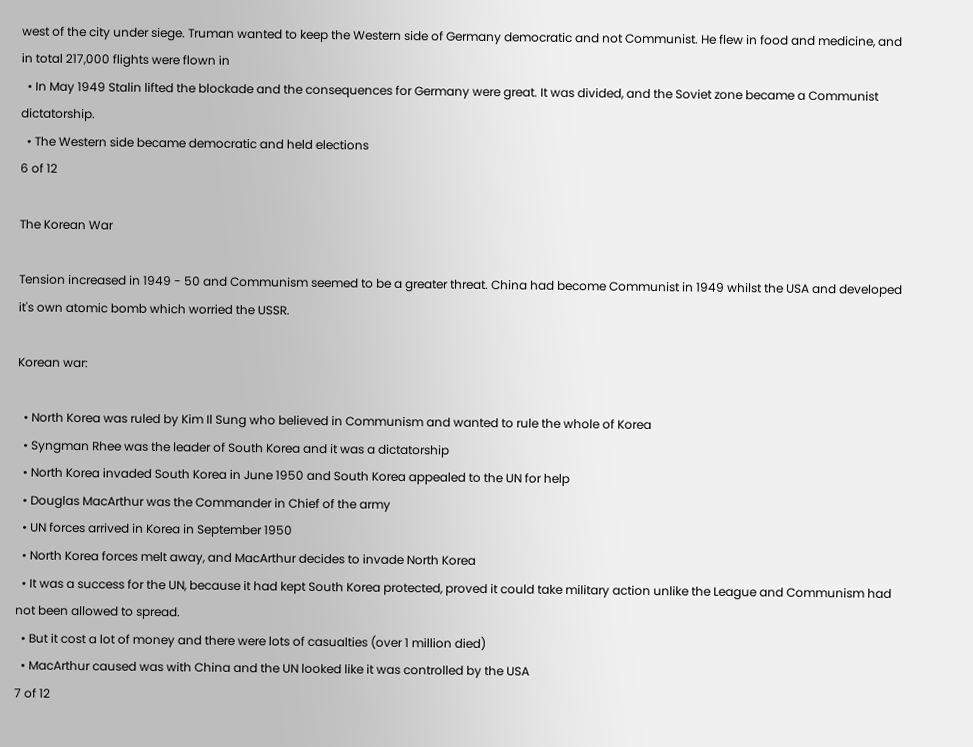west of the city under siege. Truman wanted to keep the Western side of Germany democratic and not Communist. He flew in food and medicine, and in total 217,000 flights were flown in
  • In May 1949 Stalin lifted the blockade and the consequences for Germany were great. It was divided, and the Soviet zone became a Communist dictatorship.
  • The Western side became democratic and held elections
6 of 12

The Korean War

Tension increased in 1949 - 50 and Communism seemed to be a greater threat. China had become Communist in 1949 whilst the USA and developed it's own atomic bomb which worried the USSR.

Korean war:

  • North Korea was ruled by Kim Il Sung who believed in Communism and wanted to rule the whole of Korea
  • Syngman Rhee was the leader of South Korea and it was a dictatorship
  • North Korea invaded South Korea in June 1950 and South Korea appealed to the UN for help
  • Douglas MacArthur was the Commander in Chief of the army
  • UN forces arrived in Korea in September 1950
  • North Korea forces melt away, and MacArthur decides to invade North Korea
  • It was a success for the UN, because it had kept South Korea protected, proved it could take military action unlike the League and Communism had not been allowed to spread.
  • But it cost a lot of money and there were lots of casualties (over 1 million died)
  • MacArthur caused was with China and the UN looked like it was controlled by the USA
7 of 12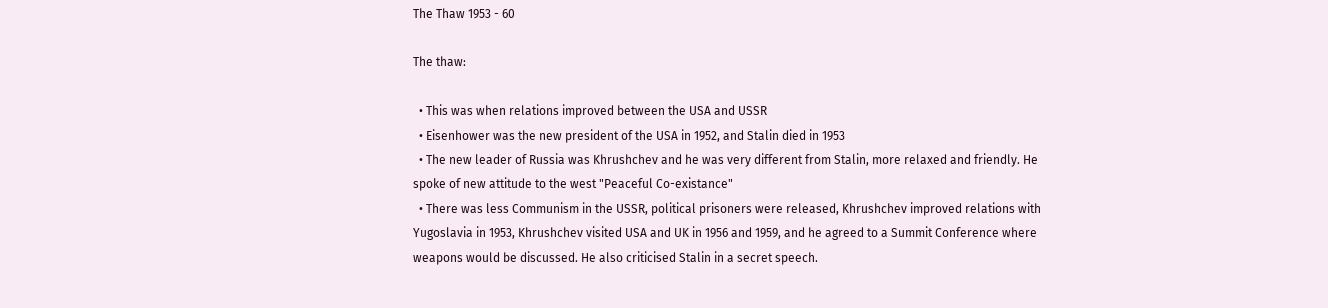The Thaw 1953 - 60

The thaw:

  • This was when relations improved between the USA and USSR
  • Eisenhower was the new president of the USA in 1952, and Stalin died in 1953
  • The new leader of Russia was Khrushchev and he was very different from Stalin, more relaxed and friendly. He spoke of new attitude to the west "Peaceful Co-existance"
  • There was less Communism in the USSR, political prisoners were released, Khrushchev improved relations with Yugoslavia in 1953, Khrushchev visited USA and UK in 1956 and 1959, and he agreed to a Summit Conference where weapons would be discussed. He also criticised Stalin in a secret speech.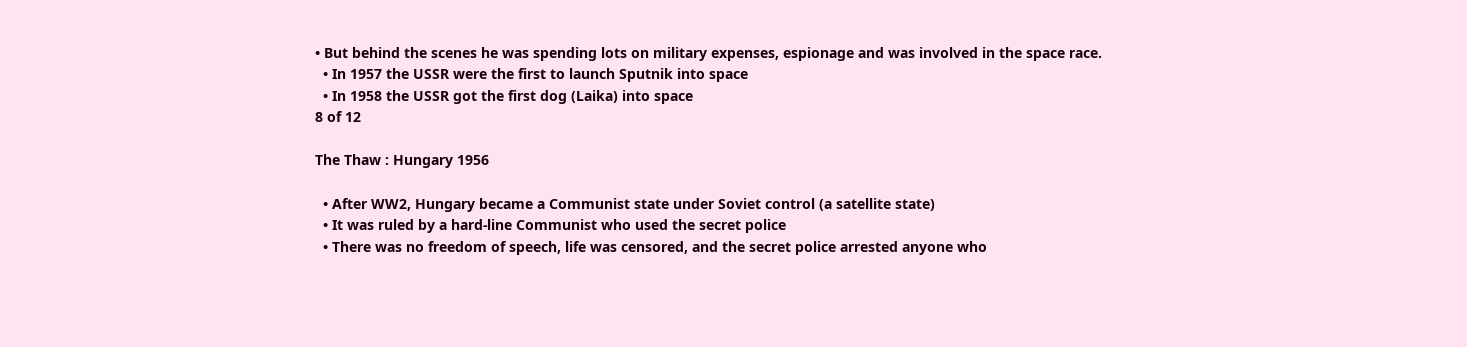• But behind the scenes he was spending lots on military expenses, espionage and was involved in the space race.
  • In 1957 the USSR were the first to launch Sputnik into space
  • In 1958 the USSR got the first dog (Laika) into space
8 of 12

The Thaw : Hungary 1956

  • After WW2, Hungary became a Communist state under Soviet control (a satellite state)
  • It was ruled by a hard-line Communist who used the secret police
  • There was no freedom of speech, life was censored, and the secret police arrested anyone who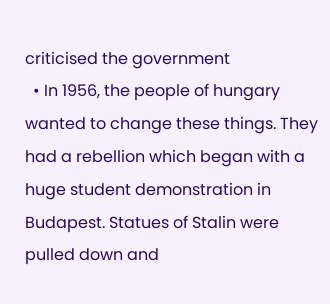criticised the government
  • In 1956, the people of hungary wanted to change these things. They had a rebellion which began with a huge student demonstration in Budapest. Statues of Stalin were pulled down and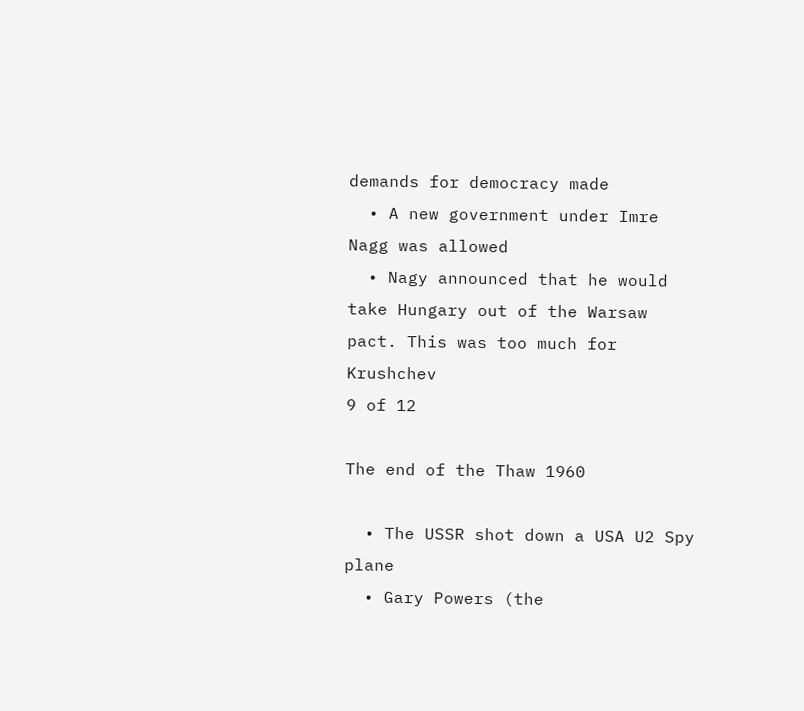demands for democracy made
  • A new government under Imre Nagg was allowed
  • Nagy announced that he would take Hungary out of the Warsaw pact. This was too much for Krushchev
9 of 12

The end of the Thaw 1960

  • The USSR shot down a USA U2 Spy plane
  • Gary Powers (the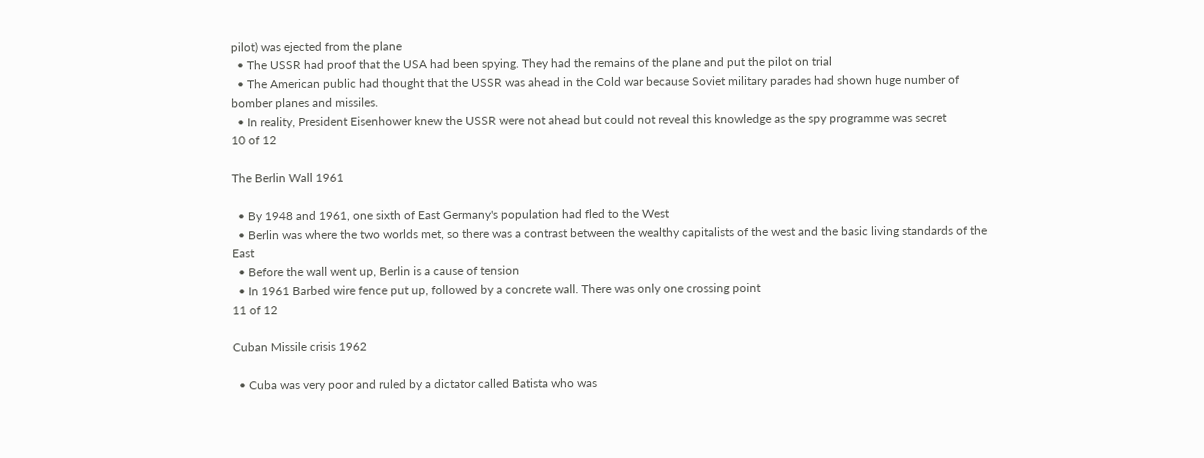pilot) was ejected from the plane
  • The USSR had proof that the USA had been spying. They had the remains of the plane and put the pilot on trial
  • The American public had thought that the USSR was ahead in the Cold war because Soviet military parades had shown huge number of bomber planes and missiles.
  • In reality, President Eisenhower knew the USSR were not ahead but could not reveal this knowledge as the spy programme was secret
10 of 12

The Berlin Wall 1961

  • By 1948 and 1961, one sixth of East Germany's population had fled to the West
  • Berlin was where the two worlds met, so there was a contrast between the wealthy capitalists of the west and the basic living standards of the East
  • Before the wall went up, Berlin is a cause of tension
  • In 1961 Barbed wire fence put up, followed by a concrete wall. There was only one crossing point
11 of 12

Cuban Missile crisis 1962

  • Cuba was very poor and ruled by a dictator called Batista who was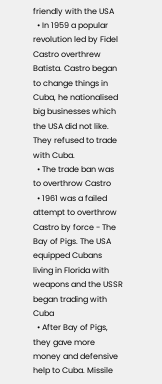friendly with the USA
  • In 1959 a popular revolution led by Fidel Castro overthrew Batista. Castro began to change things in Cuba, he nationalised big businesses which the USA did not like. They refused to trade with Cuba.
  • The trade ban was to overthrow Castro
  • 1961 was a failed attempt to overthrow Castro by force - The Bay of Pigs. The USA equipped Cubans living in Florida with weapons and the USSR began trading with Cuba
  • After Bay of Pigs, they gave more money and defensive help to Cuba. Missile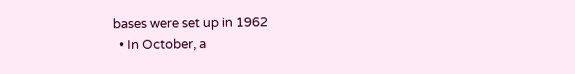bases were set up in 1962
  • In October, a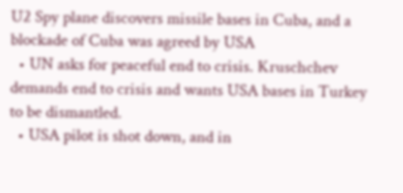U2 Spy plane discovers missile bases in Cuba, and a blockade of Cuba was agreed by USA
  • UN asks for peaceful end to crisis. Kruschchev demands end to crisis and wants USA bases in Turkey to be dismantled.
  • USA pilot is shot down, and in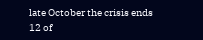late October the crisis ends
12 of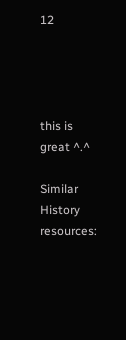12




this is great ^.^

Similar History resources: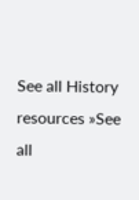See all History resources »See all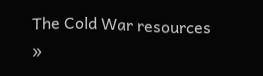The Cold War resources »